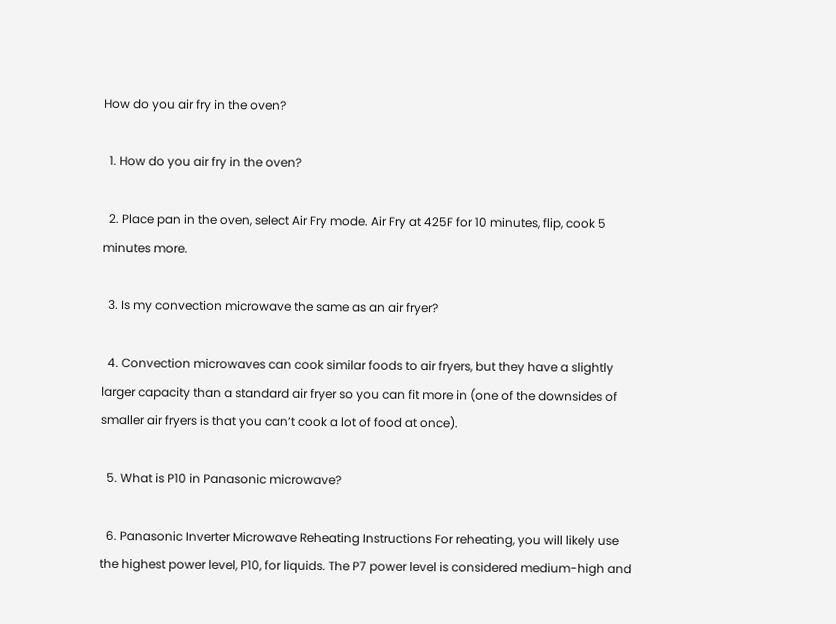How do you air fry in the oven?

  1. How do you air fry in the oven?

  2. Place pan in the oven, select Air Fry mode. Air Fry at 425F for 10 minutes, flip, cook 5 minutes more.

  3. Is my convection microwave the same as an air fryer?

  4. Convection microwaves can cook similar foods to air fryers, but they have a slightly larger capacity than a standard air fryer so you can fit more in (one of the downsides of smaller air fryers is that you can’t cook a lot of food at once).

  5. What is P10 in Panasonic microwave?

  6. Panasonic Inverter Microwave Reheating Instructions For reheating, you will likely use the highest power level, P10, for liquids. The P7 power level is considered medium-high and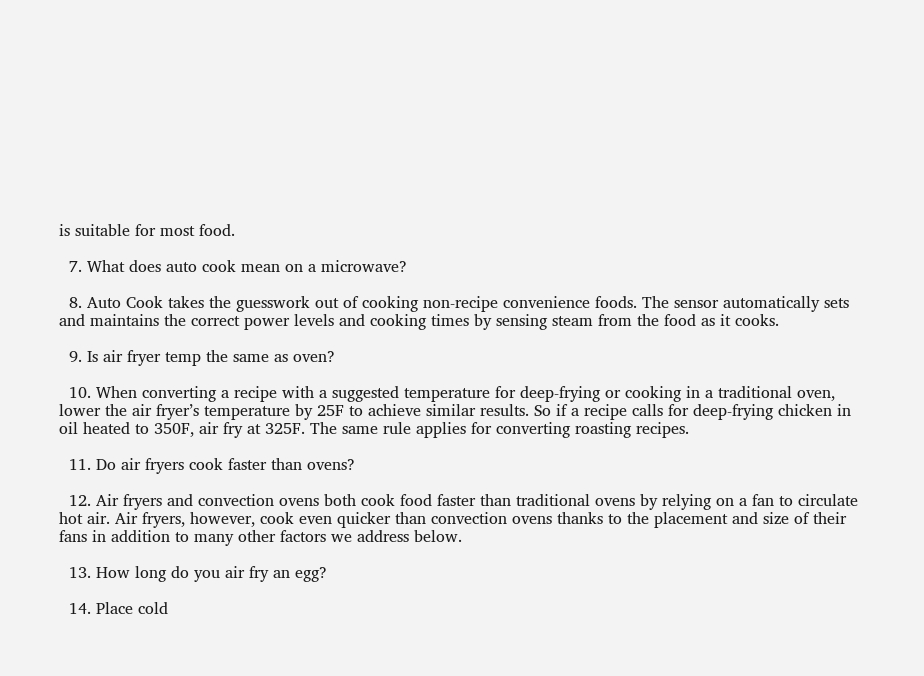is suitable for most food.

  7. What does auto cook mean on a microwave?

  8. Auto Cook takes the guesswork out of cooking non-recipe convenience foods. The sensor automatically sets and maintains the correct power levels and cooking times by sensing steam from the food as it cooks.

  9. Is air fryer temp the same as oven?

  10. When converting a recipe with a suggested temperature for deep-frying or cooking in a traditional oven, lower the air fryer’s temperature by 25F to achieve similar results. So if a recipe calls for deep-frying chicken in oil heated to 350F, air fry at 325F. The same rule applies for converting roasting recipes.

  11. Do air fryers cook faster than ovens?

  12. Air fryers and convection ovens both cook food faster than traditional ovens by relying on a fan to circulate hot air. Air fryers, however, cook even quicker than convection ovens thanks to the placement and size of their fans in addition to many other factors we address below.

  13. How long do you air fry an egg?

  14. Place cold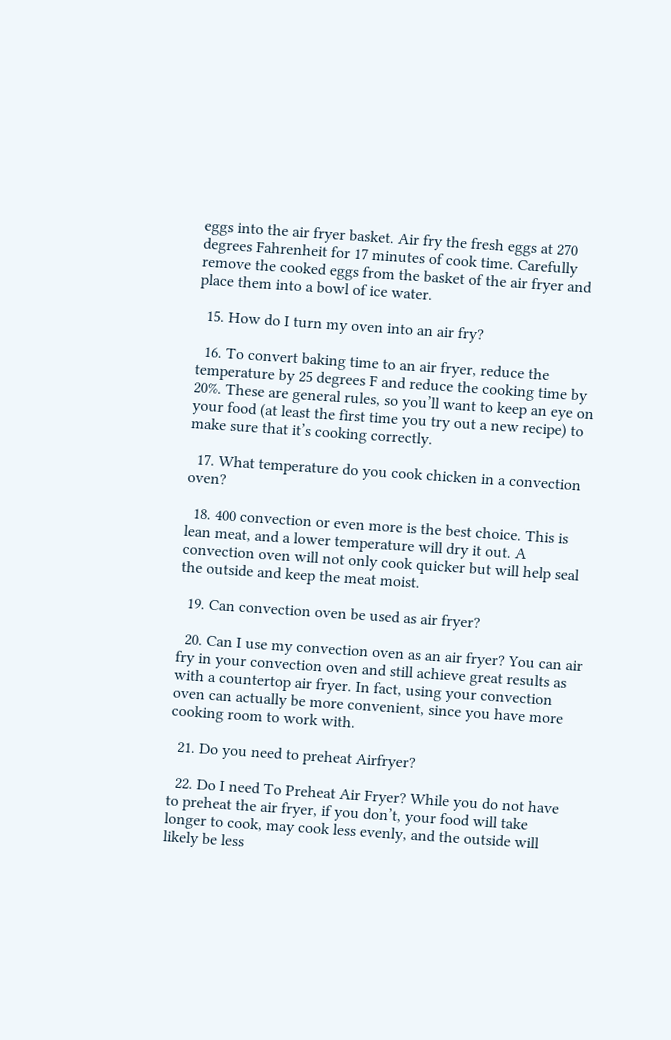eggs into the air fryer basket. Air fry the fresh eggs at 270 degrees Fahrenheit for 17 minutes of cook time. Carefully remove the cooked eggs from the basket of the air fryer and place them into a bowl of ice water.

  15. How do I turn my oven into an air fry?

  16. To convert baking time to an air fryer, reduce the temperature by 25 degrees F and reduce the cooking time by 20%. These are general rules, so you’ll want to keep an eye on your food (at least the first time you try out a new recipe) to make sure that it’s cooking correctly.

  17. What temperature do you cook chicken in a convection oven?

  18. 400 convection or even more is the best choice. This is lean meat, and a lower temperature will dry it out. A convection oven will not only cook quicker but will help seal the outside and keep the meat moist.

  19. Can convection oven be used as air fryer?

  20. Can I use my convection oven as an air fryer? You can air fry in your convection oven and still achieve great results as with a countertop air fryer. In fact, using your convection oven can actually be more convenient, since you have more cooking room to work with.

  21. Do you need to preheat Airfryer?

  22. Do I need To Preheat Air Fryer? While you do not have to preheat the air fryer, if you don’t, your food will take longer to cook, may cook less evenly, and the outside will likely be less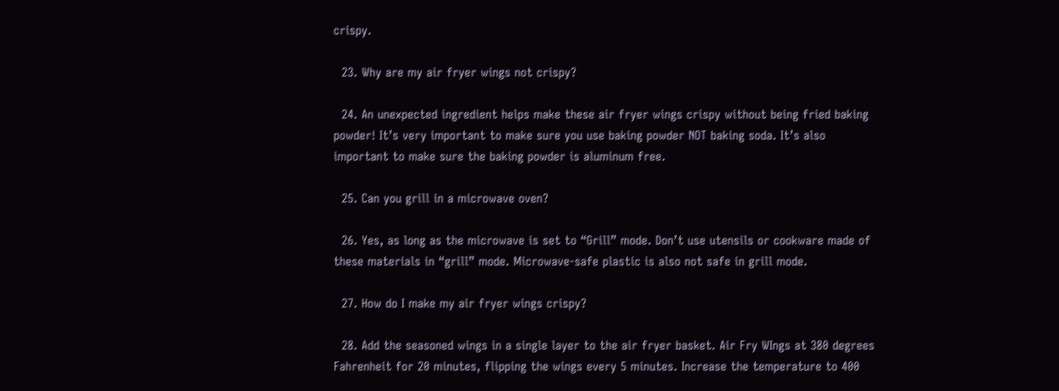crispy.

  23. Why are my air fryer wings not crispy?

  24. An unexpected ingredient helps make these air fryer wings crispy without being fried baking powder! It’s very important to make sure you use baking powder NOT baking soda. It’s also important to make sure the baking powder is aluminum free.

  25. Can you grill in a microwave oven?

  26. Yes, as long as the microwave is set to “Grill” mode. Don’t use utensils or cookware made of these materials in “grill” mode. Microwave-safe plastic is also not safe in grill mode.

  27. How do I make my air fryer wings crispy?

  28. Add the seasoned wings in a single layer to the air fryer basket. Air Fry WIngs at 380 degrees Fahrenheit for 20 minutes, flipping the wings every 5 minutes. Increase the temperature to 400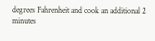degrees Fahrenheit and cook an additional 2 minutes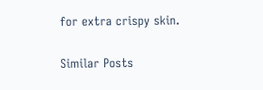for extra crispy skin.

Similar Posts